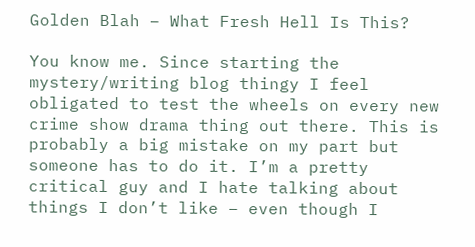Golden Blah – What Fresh Hell Is This?

You know me. Since starting the mystery/writing blog thingy I feel obligated to test the wheels on every new crime show drama thing out there. This is probably a big mistake on my part but someone has to do it. I’m a pretty critical guy and I hate talking about things I don’t like – even though I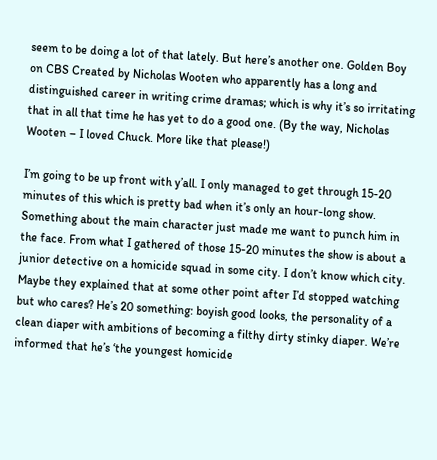seem to be doing a lot of that lately. But here’s another one. Golden Boy on CBS Created by Nicholas Wooten who apparently has a long and distinguished career in writing crime dramas; which is why it’s so irritating that in all that time he has yet to do a good one. (By the way, Nicholas Wooten – I loved Chuck. More like that please!)

I’m going to be up front with y’all. I only managed to get through 15-20 minutes of this which is pretty bad when it’s only an hour-long show. Something about the main character just made me want to punch him in the face. From what I gathered of those 15-20 minutes the show is about a junior detective on a homicide squad in some city. I don’t know which city. Maybe they explained that at some other point after I’d stopped watching but who cares? He’s 20 something: boyish good looks, the personality of a clean diaper with ambitions of becoming a filthy dirty stinky diaper. We’re informed that he’s ‘the youngest homicide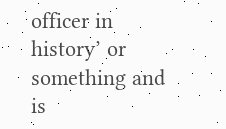officer in history’ or something and is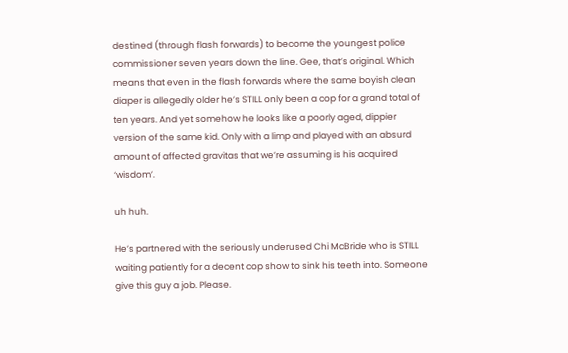destined (through flash forwards) to become the youngest police commissioner seven years down the line. Gee, that’s original. Which means that even in the flash forwards where the same boyish clean diaper is allegedly older he’s STILL only been a cop for a grand total of ten years. And yet somehow he looks like a poorly aged, dippier version of the same kid. Only with a limp and played with an absurd amount of affected gravitas that we’re assuming is his acquired ‘wisdom’.

uh huh.

He’s partnered with the seriously underused Chi McBride who is STILL waiting patiently for a decent cop show to sink his teeth into. Someone give this guy a job. Please.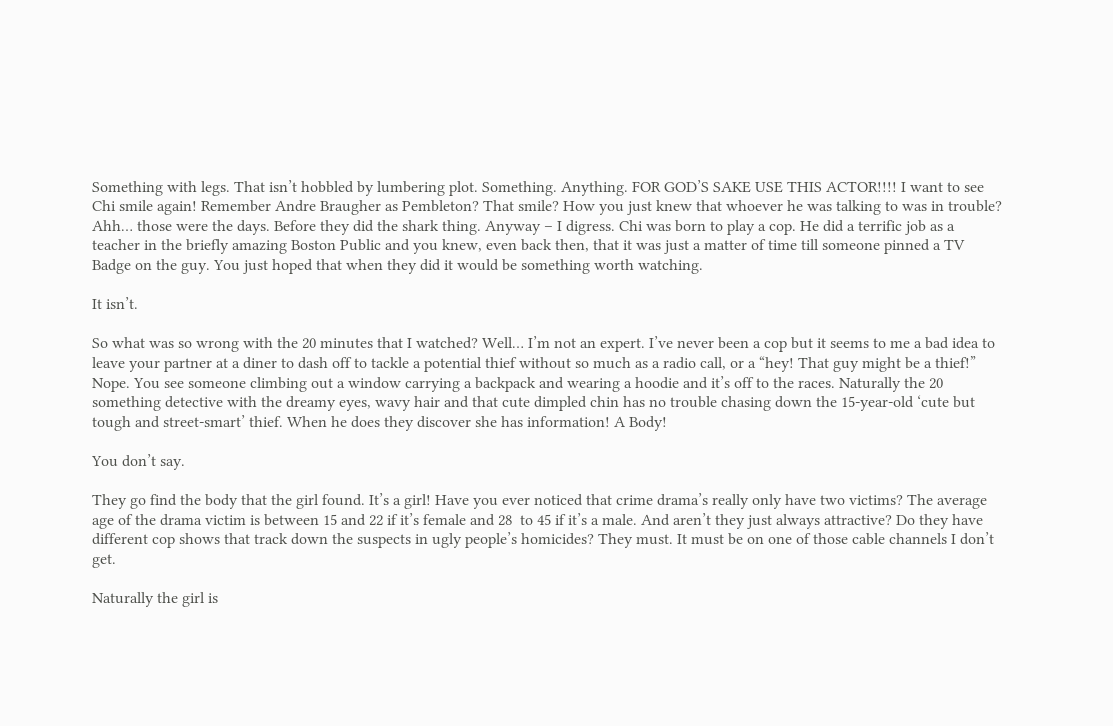Something with legs. That isn’t hobbled by lumbering plot. Something. Anything. FOR GOD’S SAKE USE THIS ACTOR!!!! I want to see Chi smile again! Remember Andre Braugher as Pembleton? That smile? How you just knew that whoever he was talking to was in trouble? Ahh… those were the days. Before they did the shark thing. Anyway – I digress. Chi was born to play a cop. He did a terrific job as a teacher in the briefly amazing Boston Public and you knew, even back then, that it was just a matter of time till someone pinned a TV Badge on the guy. You just hoped that when they did it would be something worth watching.

It isn’t.

So what was so wrong with the 20 minutes that I watched? Well… I’m not an expert. I’ve never been a cop but it seems to me a bad idea to leave your partner at a diner to dash off to tackle a potential thief without so much as a radio call, or a “hey! That guy might be a thief!” Nope. You see someone climbing out a window carrying a backpack and wearing a hoodie and it’s off to the races. Naturally the 20 something detective with the dreamy eyes, wavy hair and that cute dimpled chin has no trouble chasing down the 15-year-old ‘cute but tough and street-smart’ thief. When he does they discover she has information! A Body!

You don’t say.

They go find the body that the girl found. It’s a girl! Have you ever noticed that crime drama’s really only have two victims? The average age of the drama victim is between 15 and 22 if it’s female and 28  to 45 if it’s a male. And aren’t they just always attractive? Do they have different cop shows that track down the suspects in ugly people’s homicides? They must. It must be on one of those cable channels I don’t get.

Naturally the girl is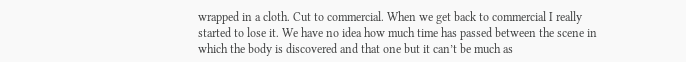wrapped in a cloth. Cut to commercial. When we get back to commercial I really started to lose it. We have no idea how much time has passed between the scene in which the body is discovered and that one but it can’t be much as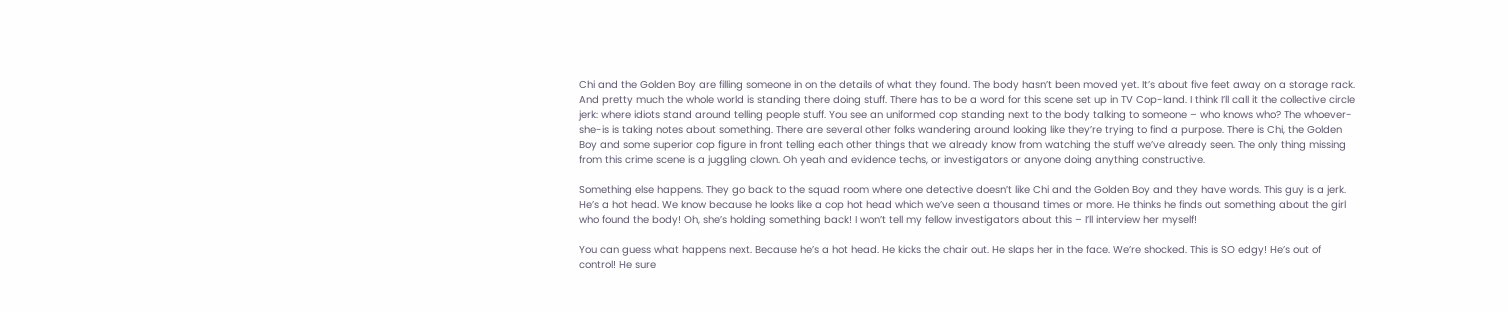Chi and the Golden Boy are filling someone in on the details of what they found. The body hasn’t been moved yet. It’s about five feet away on a storage rack. And pretty much the whole world is standing there doing stuff. There has to be a word for this scene set up in TV Cop-land. I think I’ll call it the collective circle jerk: where idiots stand around telling people stuff. You see an uniformed cop standing next to the body talking to someone – who knows who? The whoever-she-is is taking notes about something. There are several other folks wandering around looking like they’re trying to find a purpose. There is Chi, the Golden Boy and some superior cop figure in front telling each other things that we already know from watching the stuff we’ve already seen. The only thing missing from this crime scene is a juggling clown. Oh yeah and evidence techs, or investigators or anyone doing anything constructive.

Something else happens. They go back to the squad room where one detective doesn’t like Chi and the Golden Boy and they have words. This guy is a jerk. He’s a hot head. We know because he looks like a cop hot head which we’ve seen a thousand times or more. He thinks he finds out something about the girl who found the body! Oh, she’s holding something back! I won’t tell my fellow investigators about this – I’ll interview her myself!

You can guess what happens next. Because he’s a hot head. He kicks the chair out. He slaps her in the face. We’re shocked. This is SO edgy! He’s out of control! He sure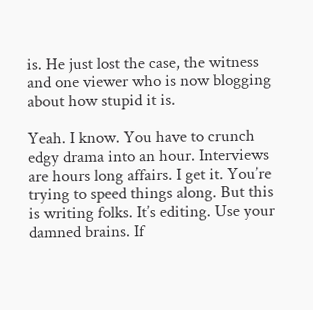is. He just lost the case, the witness and one viewer who is now blogging about how stupid it is.

Yeah. I know. You have to crunch edgy drama into an hour. Interviews are hours long affairs. I get it. You’re trying to speed things along. But this is writing folks. It’s editing. Use your damned brains. If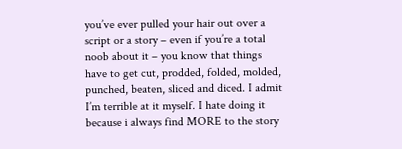you’ve ever pulled your hair out over a script or a story – even if you’re a total noob about it – you know that things have to get cut, prodded, folded, molded, punched, beaten, sliced and diced. I admit I’m terrible at it myself. I hate doing it because i always find MORE to the story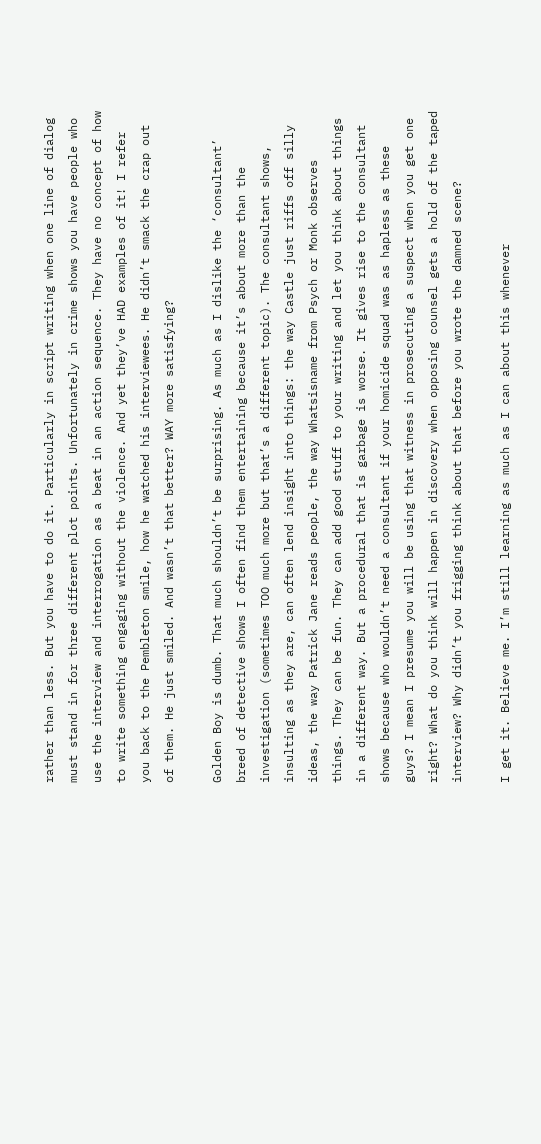rather than less. But you have to do it. Particularly in script writing when one line of dialog must stand in for three different plot points. Unfortunately in crime shows you have people who use the interview and interrogation as a beat in an action sequence. They have no concept of how to write something engaging without the violence. And yet they’ve HAD examples of it! I refer you back to the Pembleton smile, how he watched his interviewees. He didn’t smack the crap out of them. He just smiled. And wasn’t that better? WAY more satisfying?

Golden Boy is dumb. That much shouldn’t be surprising. As much as I dislike the ‘consultant’ breed of detective shows I often find them entertaining because it’s about more than the investigation (sometimes TOO much more but that’s a different topic). The consultant shows, insulting as they are, can often lend insight into things: the way Castle just riffs off silly ideas, the way Patrick Jane reads people, the way Whatsisname from Psych or Monk observes things. They can be fun. They can add good stuff to your writing and let you think about things in a different way. But a procedural that is garbage is worse. It gives rise to the consultant shows because who wouldn’t need a consultant if your homicide squad was as hapless as these guys? I mean I presume you will be using that witness in prosecuting a suspect when you get one right? What do you think will happen in discovery when opposing counsel gets a hold of the taped interview? Why didn’t you frigging think about that before you wrote the damned scene?

I get it. Believe me. I’m still learning as much as I can about this whenever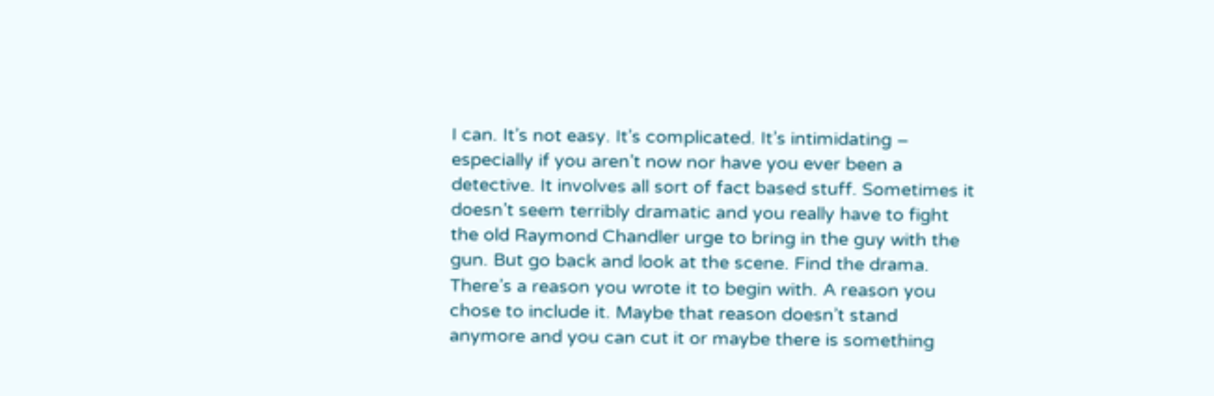I can. It’s not easy. It’s complicated. It’s intimidating – especially if you aren’t now nor have you ever been a detective. It involves all sort of fact based stuff. Sometimes it doesn’t seem terribly dramatic and you really have to fight the old Raymond Chandler urge to bring in the guy with the gun. But go back and look at the scene. Find the drama. There’s a reason you wrote it to begin with. A reason you chose to include it. Maybe that reason doesn’t stand anymore and you can cut it or maybe there is something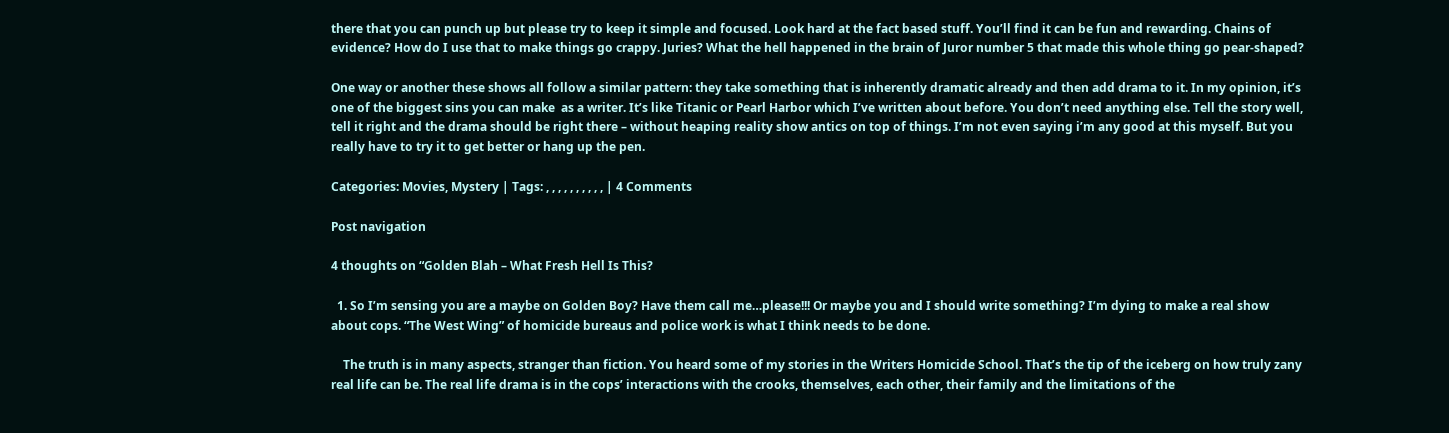there that you can punch up but please try to keep it simple and focused. Look hard at the fact based stuff. You’ll find it can be fun and rewarding. Chains of evidence? How do I use that to make things go crappy. Juries? What the hell happened in the brain of Juror number 5 that made this whole thing go pear-shaped?

One way or another these shows all follow a similar pattern: they take something that is inherently dramatic already and then add drama to it. In my opinion, it’s one of the biggest sins you can make  as a writer. It’s like Titanic or Pearl Harbor which I’ve written about before. You don’t need anything else. Tell the story well, tell it right and the drama should be right there – without heaping reality show antics on top of things. I’m not even saying i’m any good at this myself. But you really have to try it to get better or hang up the pen.

Categories: Movies, Mystery | Tags: , , , , , , , , , , | 4 Comments

Post navigation

4 thoughts on “Golden Blah – What Fresh Hell Is This?

  1. So I’m sensing you are a maybe on Golden Boy? Have them call me…please!!! Or maybe you and I should write something? I’m dying to make a real show about cops. “The West Wing” of homicide bureaus and police work is what I think needs to be done.

    The truth is in many aspects, stranger than fiction. You heard some of my stories in the Writers Homicide School. That’s the tip of the iceberg on how truly zany real life can be. The real life drama is in the cops’ interactions with the crooks, themselves, each other, their family and the limitations of the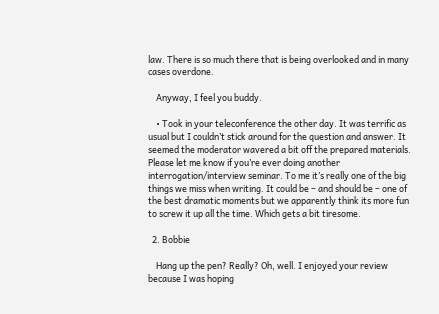law. There is so much there that is being overlooked and in many cases overdone.

    Anyway, I feel you buddy.

    • Took in your teleconference the other day. It was terrific as usual but I couldn’t stick around for the question and answer. It seemed the moderator wavered a bit off the prepared materials. Please let me know if you’re ever doing another interrogation/interview seminar. To me it’s really one of the big things we miss when writing. It could be – and should be – one of the best dramatic moments but we apparently think its more fun to screw it up all the time. Which gets a bit tiresome.

  2. Bobbie

    Hang up the pen? Really? Oh, well. I enjoyed your review because I was hoping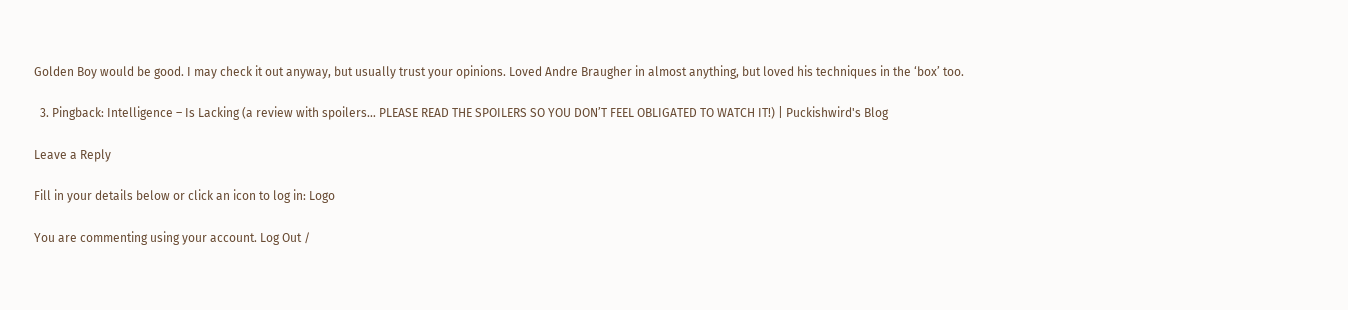Golden Boy would be good. I may check it out anyway, but usually trust your opinions. Loved Andre Braugher in almost anything, but loved his techniques in the ‘box’ too.

  3. Pingback: Intelligence – Is Lacking (a review with spoilers… PLEASE READ THE SPOILERS SO YOU DON’T FEEL OBLIGATED TO WATCH IT!) | Puckishwird's Blog

Leave a Reply

Fill in your details below or click an icon to log in: Logo

You are commenting using your account. Log Out /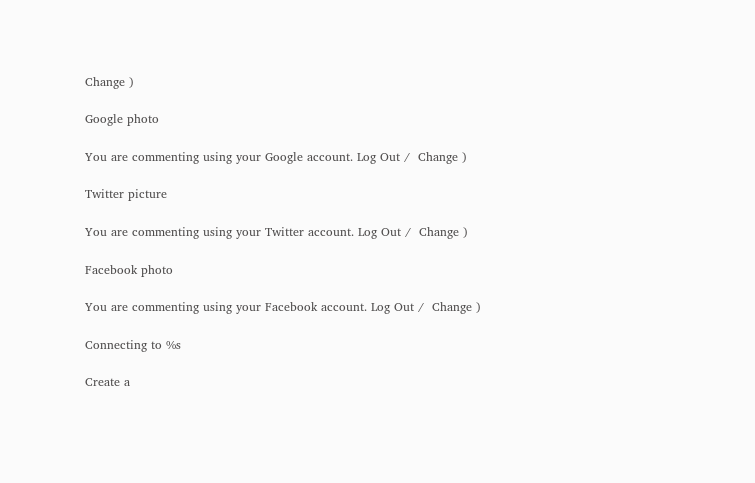Change )

Google photo

You are commenting using your Google account. Log Out /  Change )

Twitter picture

You are commenting using your Twitter account. Log Out /  Change )

Facebook photo

You are commenting using your Facebook account. Log Out /  Change )

Connecting to %s

Create a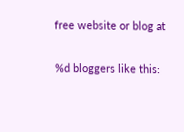free website or blog at

%d bloggers like this: